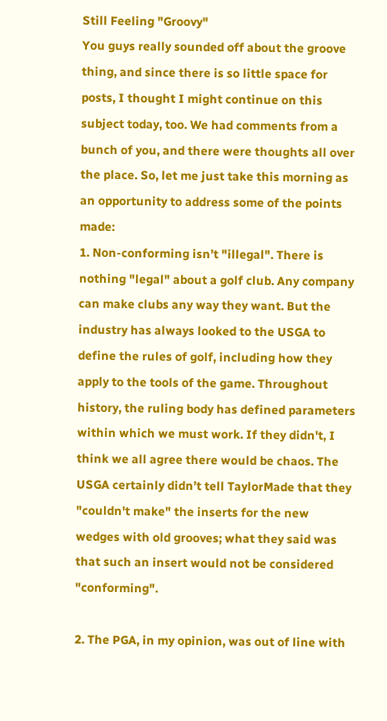Still Feeling "Groovy"
You guys really sounded off about the groove thing, and since there is so little space for posts, I thought I might continue on this subject today, too. We had comments from a bunch of you, and there were thoughts all over the place. So, let me just take this morning as an opportunity to address some of the points made:
1. Non-conforming isn’t "illegal". There is nothing "legal" about a golf club. Any company can make clubs any way they want. But the industry has always looked to the USGA to define the rules of golf, including how they apply to the tools of the game. Throughout history, the ruling body has defined parameters within which we must work. If they didn't, I think we all agree there would be chaos. The USGA certainly didn’t tell TaylorMade that they "couldn't make" the inserts for the new wedges with old grooves; what they said was that such an insert would not be considered "conforming".

2. The PGA, in my opinion, was out of line with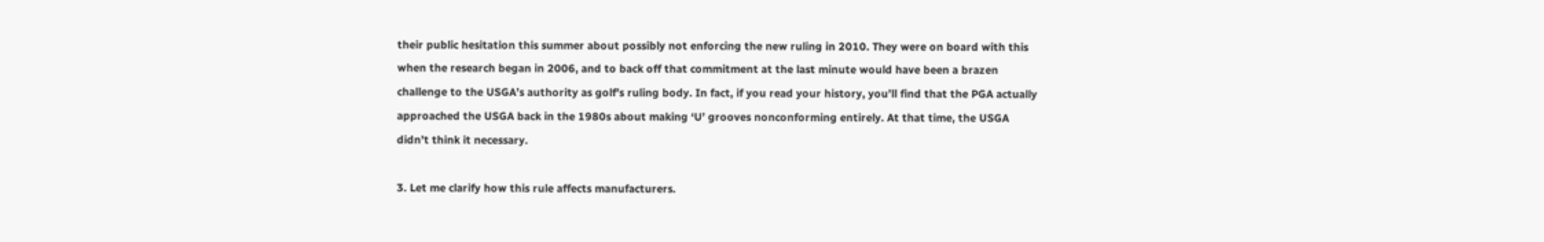their public hesitation this summer about possibly not enforcing the new ruling in 2010. They were on board with this when the research began in 2006, and to back off that commitment at the last minute would have been a brazen challenge to the USGA’s authority as golf’s ruling body. In fact, if you read your history, you’ll find that the PGA actually approached the USGA back in the 1980s about making ‘U’ grooves nonconforming entirely. At that time, the USGA didn’t think it necessary.

3. Let me clarify how this rule affects manufacturers.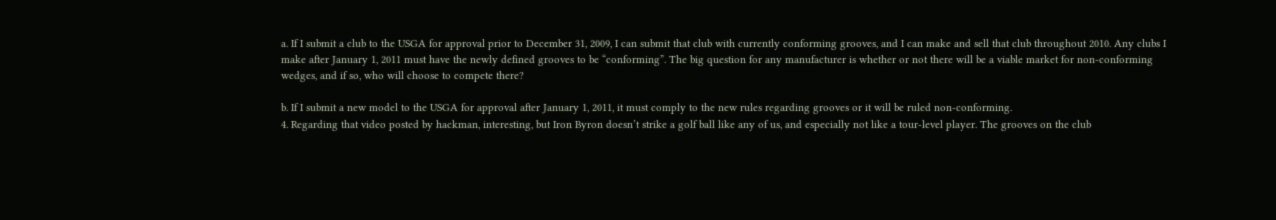a. If I submit a club to the USGA for approval prior to December 31, 2009, I can submit that club with currently conforming grooves, and I can make and sell that club throughout 2010. Any clubs I make after January 1, 2011 must have the newly defined grooves to be “conforming”. The big question for any manufacturer is whether or not there will be a viable market for non-conforming wedges, and if so, who will choose to compete there?

b. If I submit a new model to the USGA for approval after January 1, 2011, it must comply to the new rules regarding grooves or it will be ruled non-conforming.
4. Regarding that video posted by hackman, interesting, but Iron Byron doesn’t strike a golf ball like any of us, and especially not like a tour-level player. The grooves on the club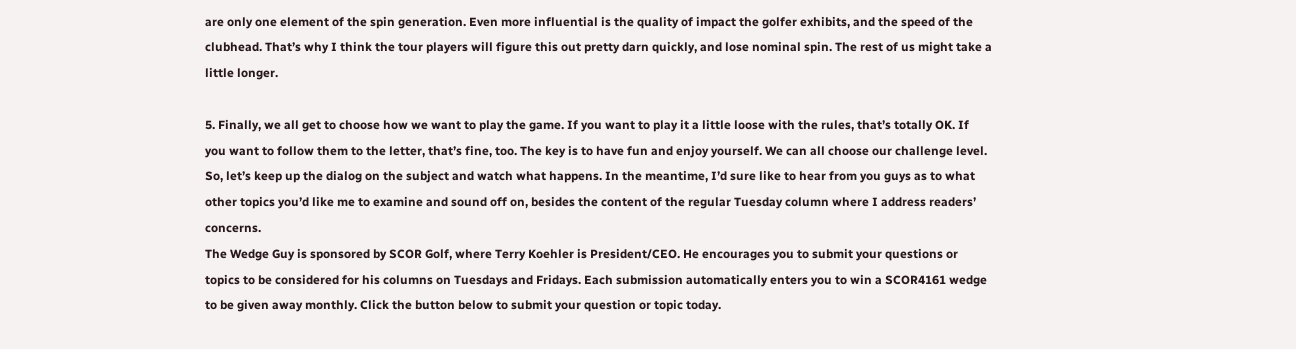are only one element of the spin generation. Even more influential is the quality of impact the golfer exhibits, and the speed of the clubhead. That’s why I think the tour players will figure this out pretty darn quickly, and lose nominal spin. The rest of us might take a little longer.

5. Finally, we all get to choose how we want to play the game. If you want to play it a little loose with the rules, that’s totally OK. If you want to follow them to the letter, that’s fine, too. The key is to have fun and enjoy yourself. We can all choose our challenge level.
So, let’s keep up the dialog on the subject and watch what happens. In the meantime, I’d sure like to hear from you guys as to what other topics you’d like me to examine and sound off on, besides the content of the regular Tuesday column where I address readers’ concerns.
The Wedge Guy is sponsored by SCOR Golf, where Terry Koehler is President/CEO. He encourages you to submit your questions or topics to be considered for his columns on Tuesdays and Fridays. Each submission automatically enters you to win a SCOR4161 wedge to be given away monthly. Click the button below to submit your question or topic today.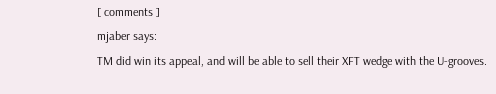[ comments ]
mjaber says:
TM did win its appeal, and will be able to sell their XFT wedge with the U-grooves.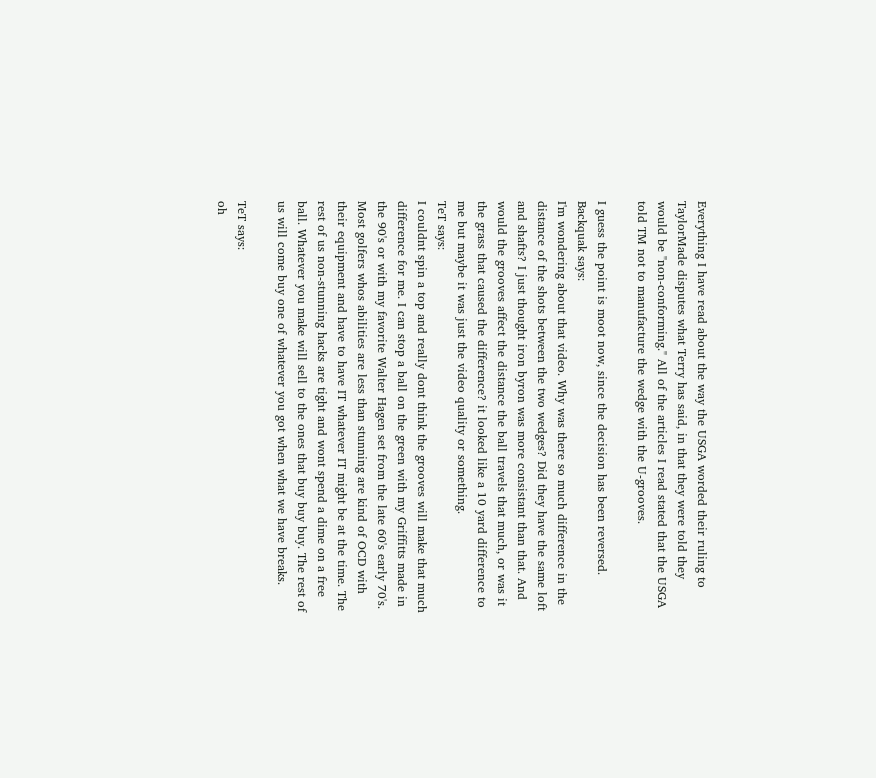Everything I have read about the way the USGA worded their ruling to TaylorMade disputes what Terry has said, in that they were told they would be "non-conforming." All of the articles I read stated that the USGA told TM not to manufacture the wedge with the U-grooves.

I guess the point is moot now, since the decision has been reversed.
Backquak says:
I'm wondering about that video. Why was there so much difference in the distance of the shots between the two wedges? Did they have the same loft and shafts? I just thought iron byron was more consistant than that. And would the grooves affect the distance the ball travels that much, or was it the grass that caused the difference? it looked like a 10 yard difference to me but maybe it was just the video quality or something.
TeT says:
I couldnt spin a top and really dont think the grooves will make that much difference for me. I can stop a ball on the green with my Griffitts made in the 90's or with my favorite Walter Hagen set from the late 60's early 70's. Most golfers whos abilities are less than stunning are kind of OCD with their equipment and have to have IT whatever IT might be at the time. The rest of us non-stunning hacks are tight and wont spend a dime on a free ball. Whatever you make will sell to the ones that buy buy buy. The rest of us will come buy one of whatever you got when what we have breaks.

TeT says:
oh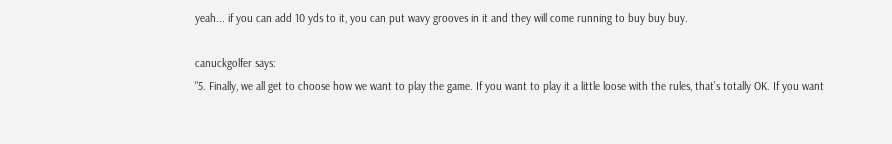yeah... if you can add 10 yds to it, you can put wavy grooves in it and they will come running to buy buy buy.

canuckgolfer says:
"5. Finally, we all get to choose how we want to play the game. If you want to play it a little loose with the rules, that’s totally OK. If you want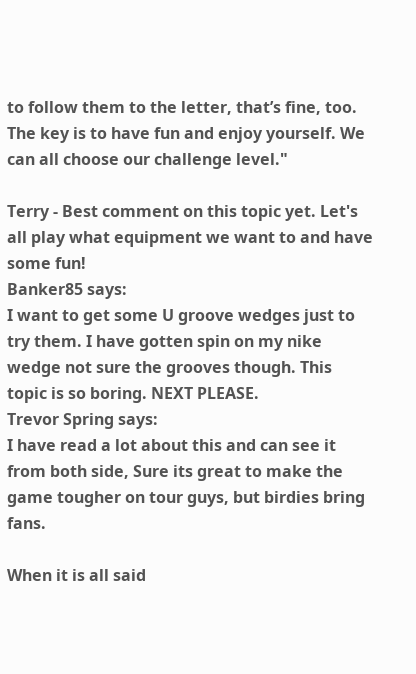to follow them to the letter, that’s fine, too. The key is to have fun and enjoy yourself. We can all choose our challenge level."

Terry - Best comment on this topic yet. Let's all play what equipment we want to and have some fun!
Banker85 says:
I want to get some U groove wedges just to try them. I have gotten spin on my nike wedge not sure the grooves though. This topic is so boring. NEXT PLEASE.
Trevor Spring says:
I have read a lot about this and can see it from both side, Sure its great to make the game tougher on tour guys, but birdies bring fans.

When it is all said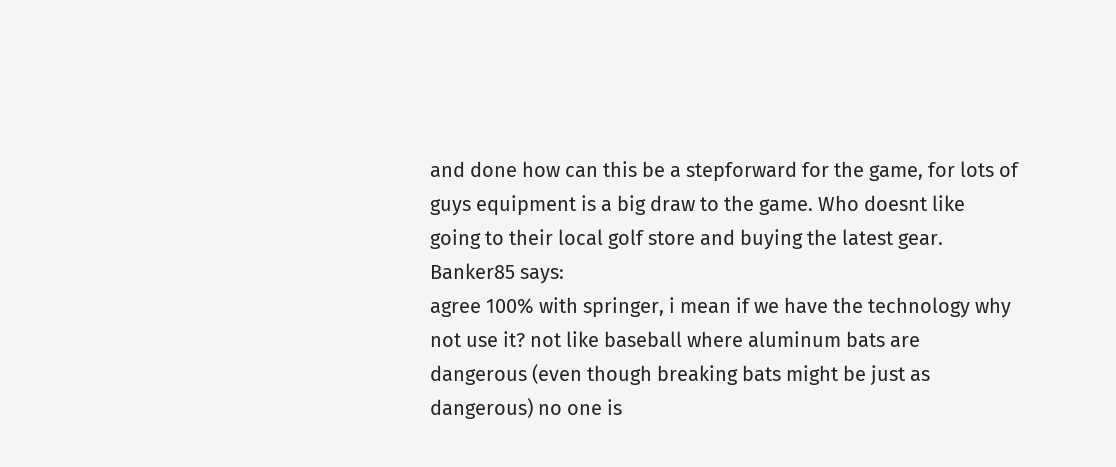and done how can this be a stepforward for the game, for lots of guys equipment is a big draw to the game. Who doesnt like going to their local golf store and buying the latest gear.
Banker85 says:
agree 100% with springer, i mean if we have the technology why not use it? not like baseball where aluminum bats are dangerous (even though breaking bats might be just as dangerous) no one is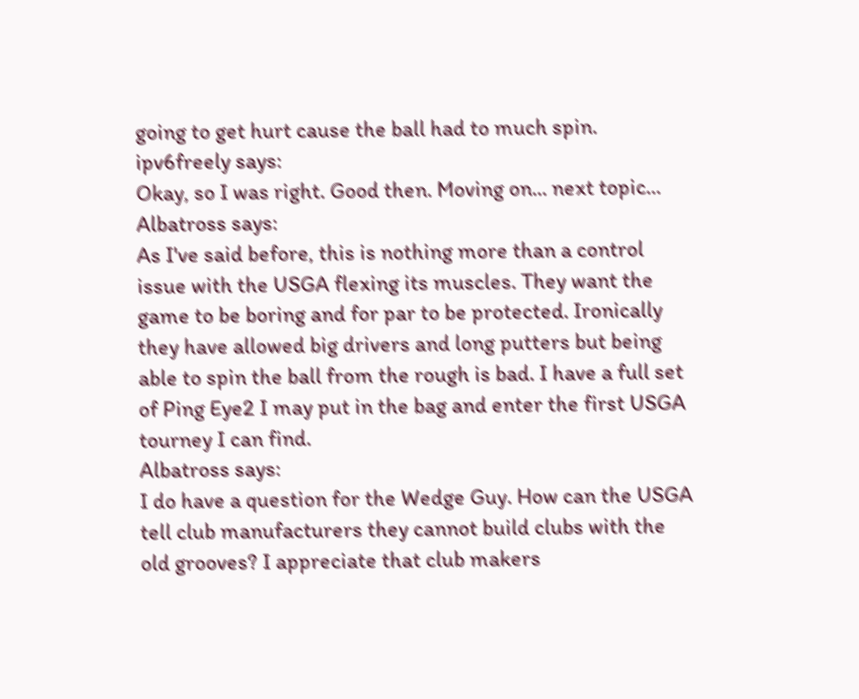going to get hurt cause the ball had to much spin.
ipv6freely says:
Okay, so I was right. Good then. Moving on... next topic...
Albatross says:
As I've said before, this is nothing more than a control issue with the USGA flexing its muscles. They want the game to be boring and for par to be protected. Ironically they have allowed big drivers and long putters but being able to spin the ball from the rough is bad. I have a full set of Ping Eye2 I may put in the bag and enter the first USGA tourney I can find.
Albatross says:
I do have a question for the Wedge Guy. How can the USGA tell club manufacturers they cannot build clubs with the old grooves? I appreciate that club makers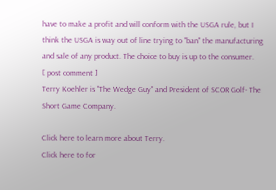have to make a profit and will conform with the USGA rule, but I think the USGA is way out of line trying to "ban" the manufacturing and sale of any product. The choice to buy is up to the consumer.
[ post comment ]
Terry Koehler is "The Wedge Guy" and President of SCOR Golf- The Short Game Company.

Click here to learn more about Terry.
Click here to for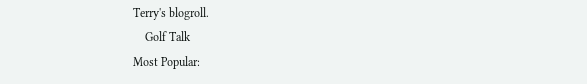Terry's blogroll.
    Golf Talk
Most Popular: